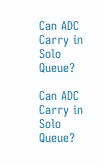Can ADC Carry in Solo Queue?

Can ADC Carry in Solo Queue?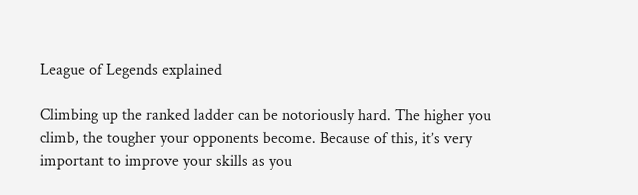League of Legends explained

Climbing up the ranked ladder can be notoriously hard. The higher you climb, the tougher your opponents become. Because of this, it’s very important to improve your skills as you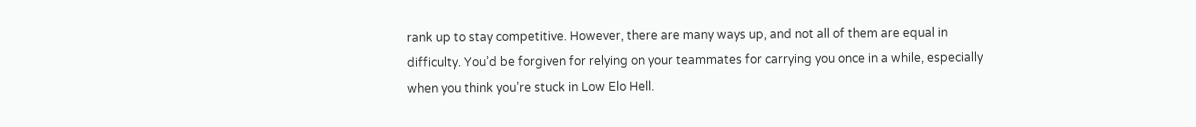rank up to stay competitive. However, there are many ways up, and not all of them are equal in difficulty. You’d be forgiven for relying on your teammates for carrying you once in a while, especially when you think you’re stuck in Low Elo Hell.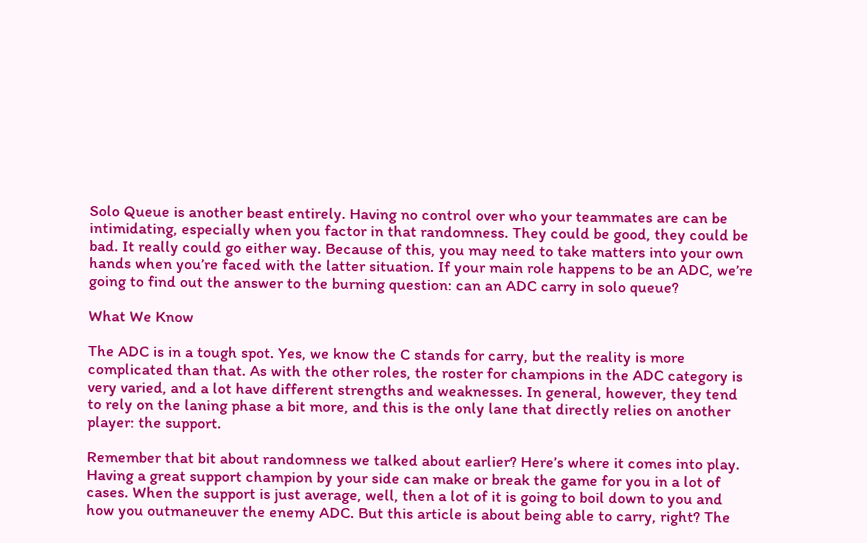Solo Queue is another beast entirely. Having no control over who your teammates are can be intimidating, especially when you factor in that randomness. They could be good, they could be bad. It really could go either way. Because of this, you may need to take matters into your own hands when you’re faced with the latter situation. If your main role happens to be an ADC, we’re going to find out the answer to the burning question: can an ADC carry in solo queue?

What We Know

The ADC is in a tough spot. Yes, we know the C stands for carry, but the reality is more complicated than that. As with the other roles, the roster for champions in the ADC category is very varied, and a lot have different strengths and weaknesses. In general, however, they tend to rely on the laning phase a bit more, and this is the only lane that directly relies on another player: the support.

Remember that bit about randomness we talked about earlier? Here’s where it comes into play. Having a great support champion by your side can make or break the game for you in a lot of cases. When the support is just average, well, then a lot of it is going to boil down to you and how you outmaneuver the enemy ADC. But this article is about being able to carry, right? The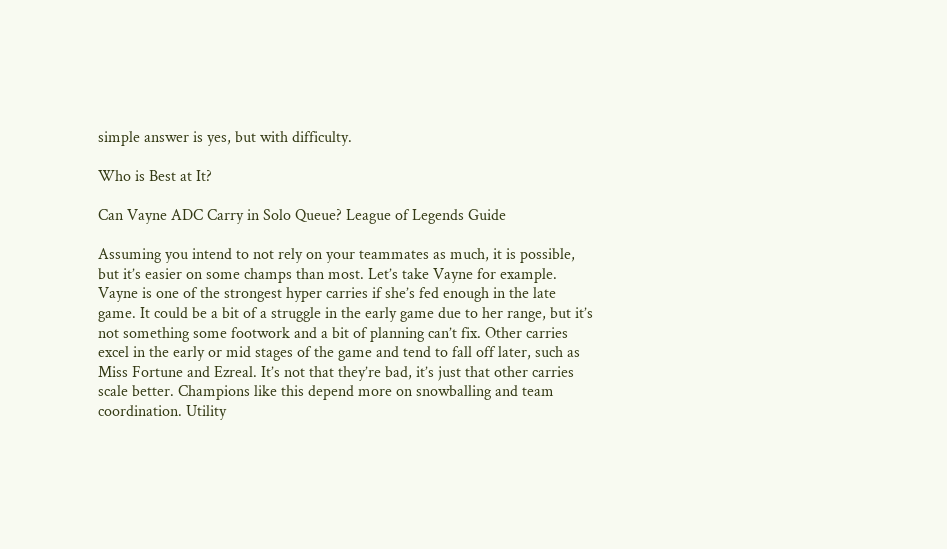simple answer is yes, but with difficulty.

Who is Best at It?

Can Vayne ADC Carry in Solo Queue? League of Legends Guide

Assuming you intend to not rely on your teammates as much, it is possible, but it’s easier on some champs than most. Let’s take Vayne for example. Vayne is one of the strongest hyper carries if she’s fed enough in the late game. It could be a bit of a struggle in the early game due to her range, but it’s not something some footwork and a bit of planning can’t fix. Other carries excel in the early or mid stages of the game and tend to fall off later, such as Miss Fortune and Ezreal. It’s not that they’re bad, it’s just that other carries scale better. Champions like this depend more on snowballing and team coordination. Utility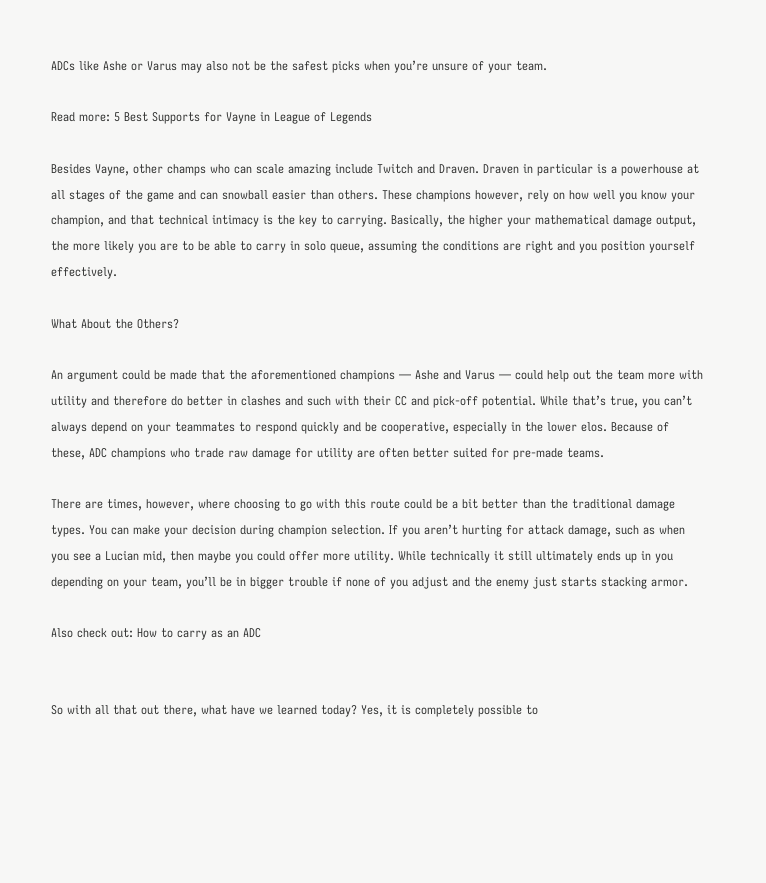ADCs like Ashe or Varus may also not be the safest picks when you’re unsure of your team.

Read more: 5 Best Supports for Vayne in League of Legends

Besides Vayne, other champs who can scale amazing include Twitch and Draven. Draven in particular is a powerhouse at all stages of the game and can snowball easier than others. These champions however, rely on how well you know your champion, and that technical intimacy is the key to carrying. Basically, the higher your mathematical damage output, the more likely you are to be able to carry in solo queue, assuming the conditions are right and you position yourself effectively.

What About the Others?

An argument could be made that the aforementioned champions — Ashe and Varus — could help out the team more with utility and therefore do better in clashes and such with their CC and pick-off potential. While that’s true, you can’t always depend on your teammates to respond quickly and be cooperative, especially in the lower elos. Because of these, ADC champions who trade raw damage for utility are often better suited for pre-made teams.

There are times, however, where choosing to go with this route could be a bit better than the traditional damage types. You can make your decision during champion selection. If you aren’t hurting for attack damage, such as when you see a Lucian mid, then maybe you could offer more utility. While technically it still ultimately ends up in you depending on your team, you’ll be in bigger trouble if none of you adjust and the enemy just starts stacking armor.

Also check out: How to carry as an ADC


So with all that out there, what have we learned today? Yes, it is completely possible to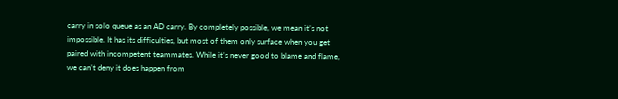carry in solo queue as an AD carry. By completely possible, we mean it’s not impossible. It has its difficulties, but most of them only surface when you get paired with incompetent teammates. While it’s never good to blame and flame, we can’t deny it does happen from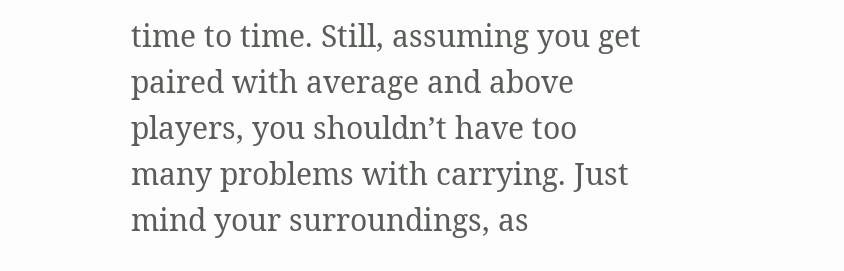time to time. Still, assuming you get paired with average and above players, you shouldn’t have too many problems with carrying. Just mind your surroundings, as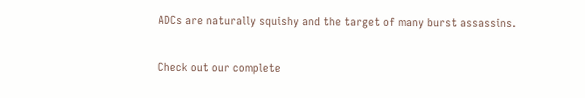ADCs are naturally squishy and the target of many burst assassins.

Check out our complete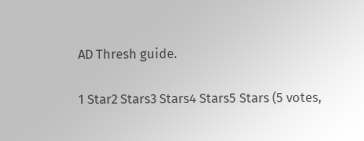AD Thresh guide.

1 Star2 Stars3 Stars4 Stars5 Stars (5 votes,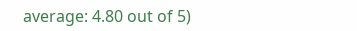average: 4.80 out of 5)